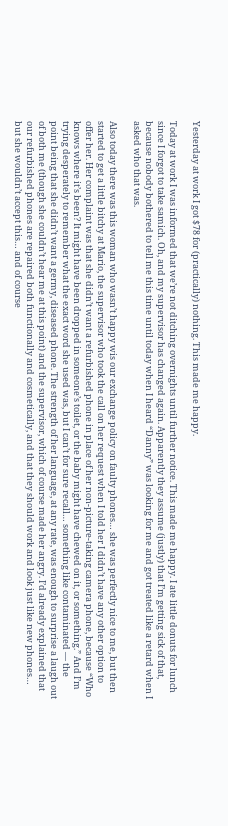Yesterday at work I got $78 for (practically) nothing. This made me happy.

Today at work I was informed that we’re not ditching overnights until further notice. This made me happy. I ate little donuts for lunch since I forgot to take samich. Oh, and my supervisor has changed again. Apparently they assume (justly) that I’m getting sick of that, because nobody bothered to tell me this time until today when I heard “Danny” was looking for me and got treated like a retard when I asked who that was.

Also today there was this woman who wasn’t happy wis our exchange policy on faulty phones… she was perfectly nice to me, but then started to get a little bitchy at Mario, the supervisor who took the call on her request when I told her I didn’t have any other option to offer her. Her complaint was that she didn’t want a refurbished phone in place of her non-picture-taking camera phone, because “Who knows where it’s been? It might have been dropped in someone’s toilet, or the baby might have chewed on it, or something.” And I’m trying desperately to remember what the exact word she used was, but I can’t for sure recall… something like contaminated — the point being that she didn’t want a germy, diseased phone. The strength of her language, at any rate, was enough to surprise a laugh out of both me (though she couldn’t hear me at this point) and the supervisor, which of course made her angry. I’d already explained that our refurbished phones are repaired both functionally and cosmetically, and that they should work and look just like new phones… but she wouldn’t accept this… and of course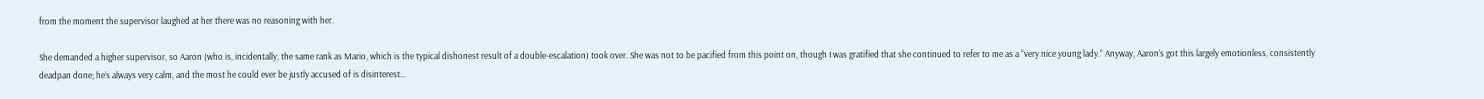from the moment the supervisor laughed at her there was no reasoning with her.

She demanded a higher supervisor, so Aaron (who is, incidentally, the same rank as Mario, which is the typical dishonest result of a double-escalation) took over. She was not to be pacified from this point on, though I was gratified that she continued to refer to me as a “very nice young lady.” Anyway, Aaron’s got this largely emotionless, consistently deadpan done; he’s always very calm, and the most he could ever be justly accused of is disinterest…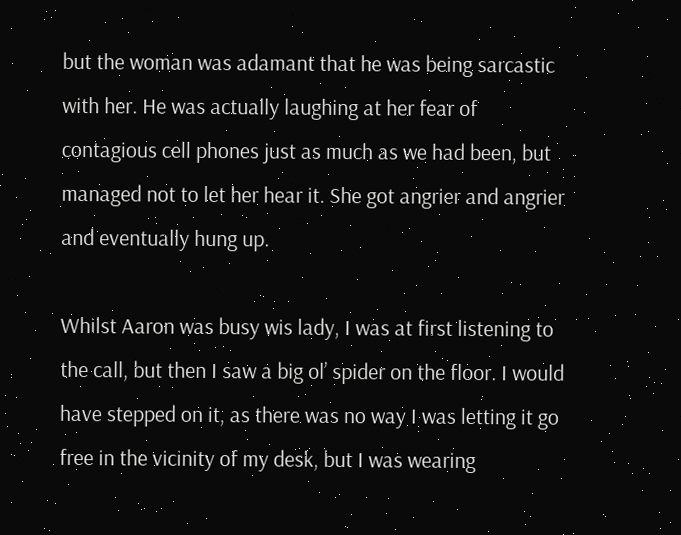but the woman was adamant that he was being sarcastic with her. He was actually laughing at her fear of contagious cell phones just as much as we had been, but managed not to let her hear it. She got angrier and angrier and eventually hung up.

Whilst Aaron was busy wis lady, I was at first listening to the call, but then I saw a big ol’ spider on the floor. I would have stepped on it, as there was no way I was letting it go free in the vicinity of my desk, but I was wearing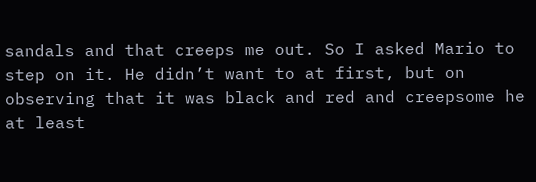sandals and that creeps me out. So I asked Mario to step on it. He didn’t want to at first, but on observing that it was black and red and creepsome he at least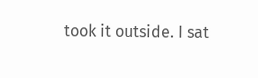took it outside. I sat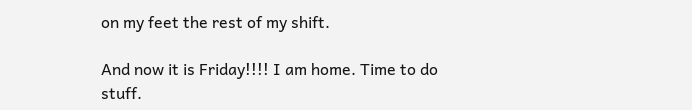on my feet the rest of my shift.

And now it is Friday!!!! I am home. Time to do stuff.